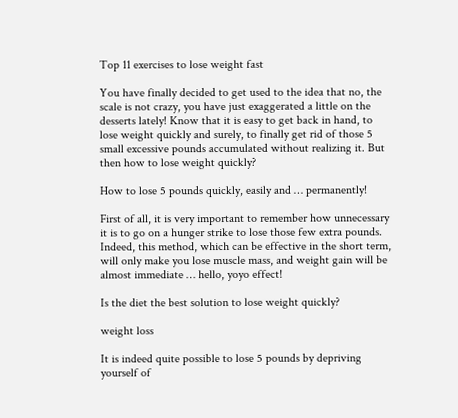Top 11 exercises to lose weight fast

You have finally decided to get used to the idea that no, the scale is not crazy, you have just exaggerated a little on the desserts lately! Know that it is easy to get back in hand, to lose weight quickly and surely, to finally get rid of those 5 small excessive pounds accumulated without realizing it. But then how to lose weight quickly?

How to lose 5 pounds quickly, easily and … permanently!

First of all, it is very important to remember how unnecessary it is to go on a hunger strike to lose those few extra pounds. Indeed, this method, which can be effective in the short term, will only make you lose muscle mass, and weight gain will be almost immediate … hello, yoyo effect!

Is the diet the best solution to lose weight quickly?

weight loss

It is indeed quite possible to lose 5 pounds by depriving yourself of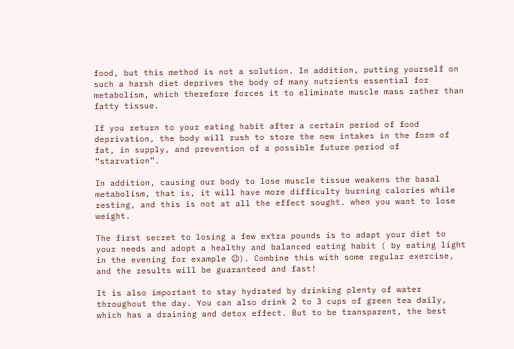food, but this method is not a solution. In addition, putting yourself on such a harsh diet deprives the body of many nutrients essential for metabolism, which therefore forces it to eliminate muscle mass rather than fatty tissue.

If you return to your eating habit after a certain period of food deprivation, the body will rush to store the new intakes in the form of fat, in supply, and prevention of a possible future period of “starvation”.

In addition, causing our body to lose muscle tissue weakens the basal metabolism, that is, it will have more difficulty burning calories while resting, and this is not at all the effect sought. when you want to lose weight.

The first secret to losing a few extra pounds is to adapt your diet to your needs and adopt a healthy and balanced eating habit ( by eating light in the evening for example 😉). Combine this with some regular exercise, and the results will be guaranteed and fast!

It is also important to stay hydrated by drinking plenty of water throughout the day. You can also drink 2 to 3 cups of green tea daily, which has a draining and detox effect. But to be transparent, the best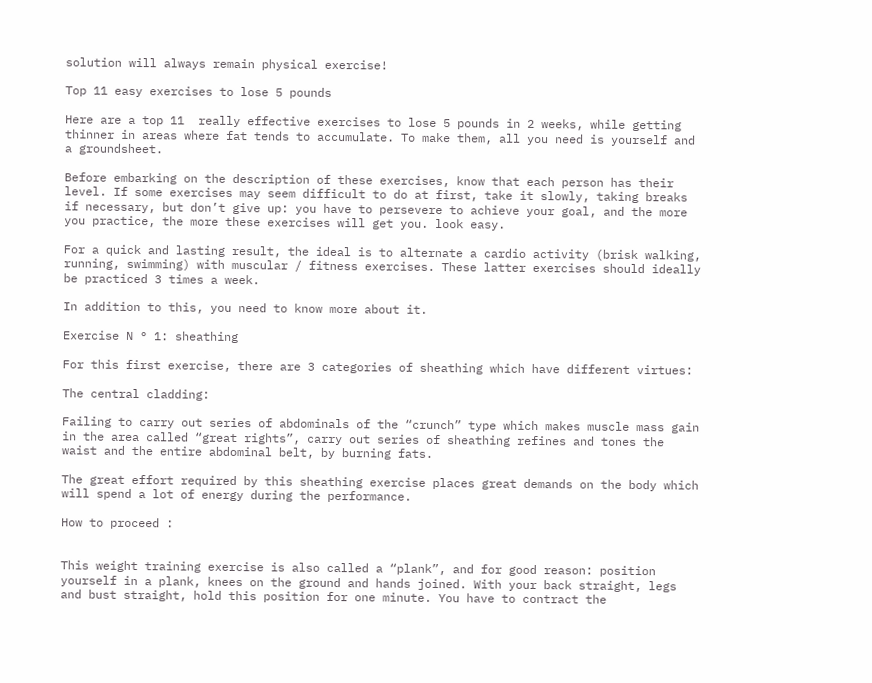solution will always remain physical exercise!

Top 11 easy exercises to lose 5 pounds

Here are a top 11  really effective exercises to lose 5 pounds in 2 weeks, while getting thinner in areas where fat tends to accumulate. To make them, all you need is yourself and a groundsheet.

Before embarking on the description of these exercises, know that each person has their level. If some exercises may seem difficult to do at first, take it slowly, taking breaks if necessary, but don’t give up: you have to persevere to achieve your goal, and the more you practice, the more these exercises will get you. look easy.

For a quick and lasting result, the ideal is to alternate a cardio activity (brisk walking, running, swimming) with muscular / fitness exercises. These latter exercises should ideally be practiced 3 times a week.

In addition to this, you need to know more about it.

Exercise N ° 1: sheathing

For this first exercise, there are 3 categories of sheathing which have different virtues:

The central cladding:

Failing to carry out series of abdominals of the “crunch” type which makes muscle mass gain in the area called “great rights”, carry out series of sheathing refines and tones the waist and the entire abdominal belt, by burning fats.

The great effort required by this sheathing exercise places great demands on the body which will spend a lot of energy during the performance.

How to proceed :


This weight training exercise is also called a “plank”, and for good reason: position yourself in a plank, knees on the ground and hands joined. With your back straight, legs and bust straight, hold this position for one minute. You have to contract the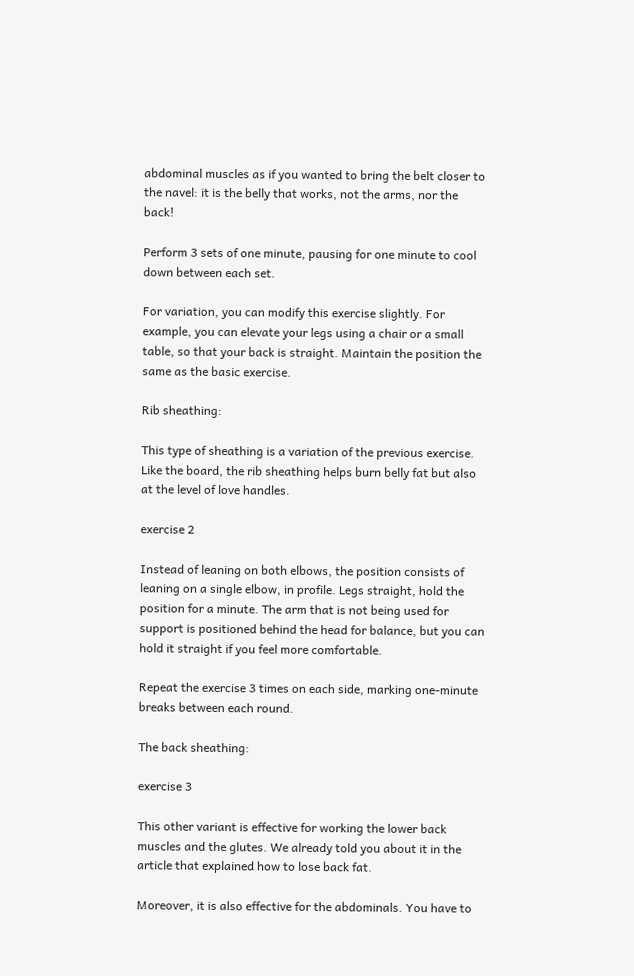abdominal muscles as if you wanted to bring the belt closer to the navel: it is the belly that works, not the arms, nor the back!

Perform 3 sets of one minute, pausing for one minute to cool down between each set.

For variation, you can modify this exercise slightly. For example, you can elevate your legs using a chair or a small table, so that your back is straight. Maintain the position the same as the basic exercise.

Rib sheathing:

This type of sheathing is a variation of the previous exercise. Like the board, the rib sheathing helps burn belly fat but also at the level of love handles.

exercise 2

Instead of leaning on both elbows, the position consists of leaning on a single elbow, in profile. Legs straight, hold the position for a minute. The arm that is not being used for support is positioned behind the head for balance, but you can hold it straight if you feel more comfortable.

Repeat the exercise 3 times on each side, marking one-minute breaks between each round.

The back sheathing:

exercise 3

This other variant is effective for working the lower back muscles and the glutes. We already told you about it in the article that explained how to lose back fat.

Moreover, it is also effective for the abdominals. You have to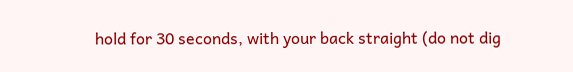hold for 30 seconds, with your back straight (do not dig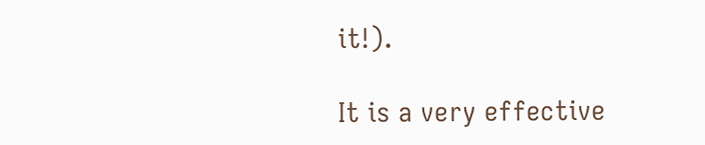it!).

It is a very effective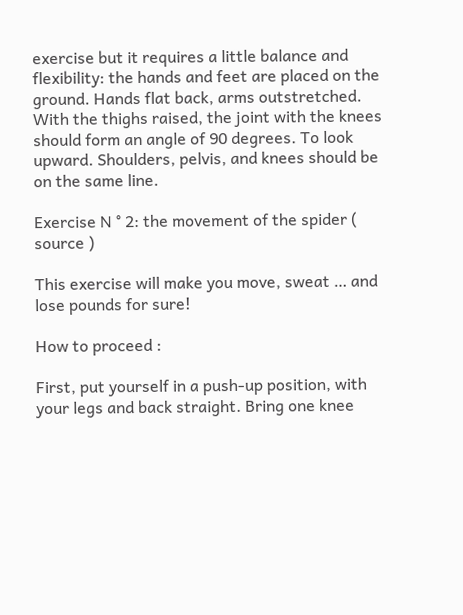exercise but it requires a little balance and flexibility: the hands and feet are placed on the ground. Hands flat back, arms outstretched. With the thighs raised, the joint with the knees should form an angle of 90 degrees. To look upward. Shoulders, pelvis, and knees should be on the same line.

Exercise N ° 2: the movement of the spider ( source )

This exercise will make you move, sweat … and lose pounds for sure!

How to proceed :

First, put yourself in a push-up position, with your legs and back straight. Bring one knee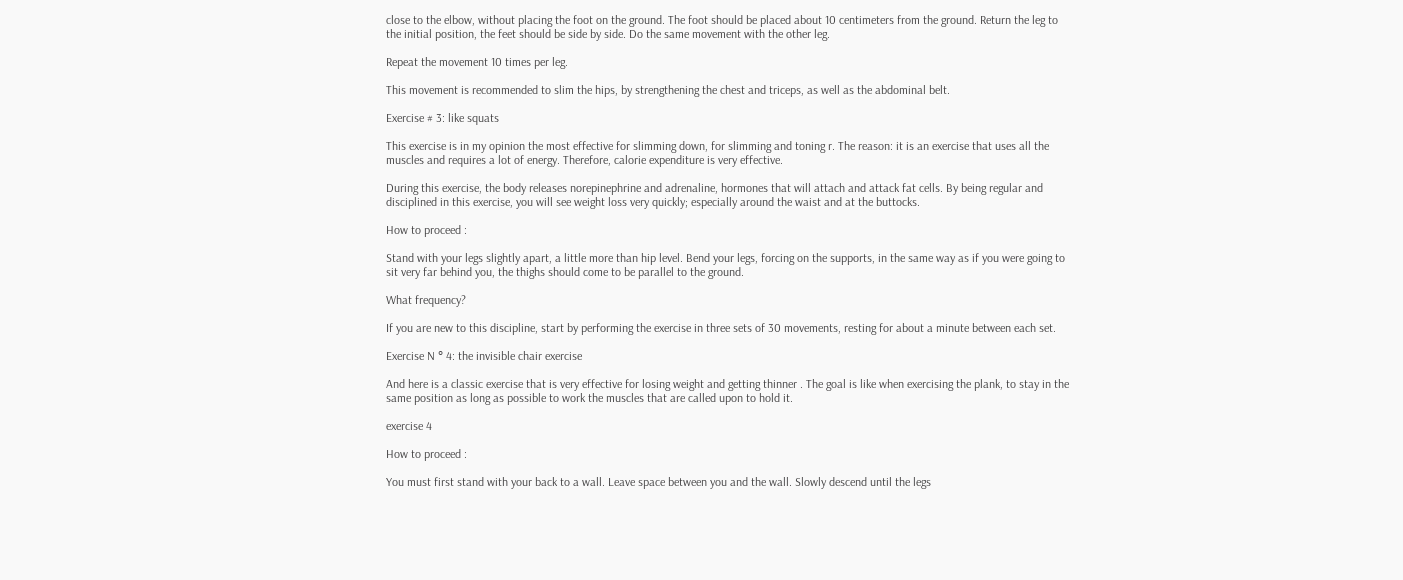close to the elbow, without placing the foot on the ground. The foot should be placed about 10 centimeters from the ground. Return the leg to the initial position, the feet should be side by side. Do the same movement with the other leg.

Repeat the movement 10 times per leg.

This movement is recommended to slim the hips, by strengthening the chest and triceps, as well as the abdominal belt.

Exercise # 3: like squats

This exercise is in my opinion the most effective for slimming down, for slimming and toning r. The reason: it is an exercise that uses all the muscles and requires a lot of energy. Therefore, calorie expenditure is very effective.

During this exercise, the body releases norepinephrine and adrenaline, hormones that will attach and attack fat cells. By being regular and disciplined in this exercise, you will see weight loss very quickly; especially around the waist and at the buttocks.

How to proceed :

Stand with your legs slightly apart, a little more than hip level. Bend your legs, forcing on the supports, in the same way as if you were going to sit very far behind you, the thighs should come to be parallel to the ground.

What frequency?

If you are new to this discipline, start by performing the exercise in three sets of 30 movements, resting for about a minute between each set.

Exercise N ° 4: the invisible chair exercise

And here is a classic exercise that is very effective for losing weight and getting thinner . The goal is like when exercising the plank, to stay in the same position as long as possible to work the muscles that are called upon to hold it.

exercise 4

How to proceed :

You must first stand with your back to a wall. Leave space between you and the wall. Slowly descend until the legs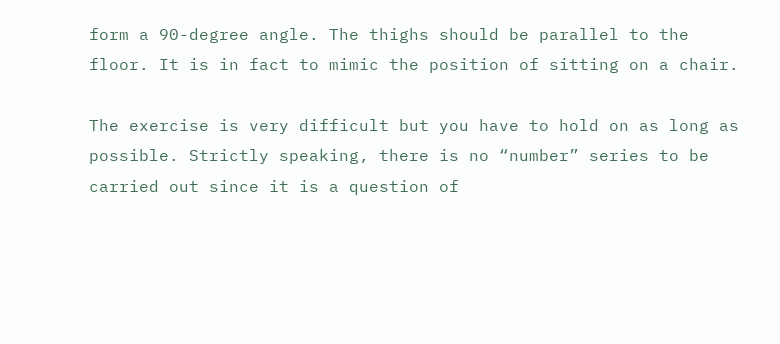form a 90-degree angle. The thighs should be parallel to the floor. It is in fact to mimic the position of sitting on a chair.

The exercise is very difficult but you have to hold on as long as possible. Strictly speaking, there is no “number” series to be carried out since it is a question of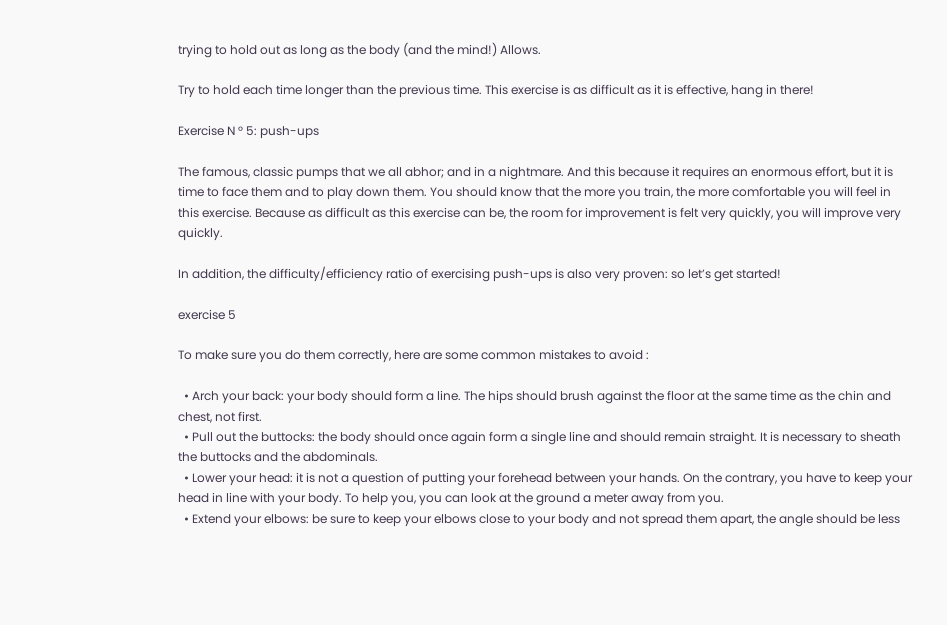trying to hold out as long as the body (and the mind!) Allows.

Try to hold each time longer than the previous time. This exercise is as difficult as it is effective, hang in there!

Exercise N ° 5: push-ups

The famous, classic pumps that we all abhor; and in a nightmare. And this because it requires an enormous effort, but it is time to face them and to play down them. You should know that the more you train, the more comfortable you will feel in this exercise. Because as difficult as this exercise can be, the room for improvement is felt very quickly, you will improve very quickly.

In addition, the difficulty/efficiency ratio of exercising push-ups is also very proven: so let’s get started!

exercise 5

To make sure you do them correctly, here are some common mistakes to avoid :

  • Arch your back: your body should form a line. The hips should brush against the floor at the same time as the chin and chest, not first.
  • Pull out the buttocks: the body should once again form a single line and should remain straight. It is necessary to sheath the buttocks and the abdominals.
  • Lower your head: it is not a question of putting your forehead between your hands. On the contrary, you have to keep your head in line with your body. To help you, you can look at the ground a meter away from you.
  • Extend your elbows: be sure to keep your elbows close to your body and not spread them apart, the angle should be less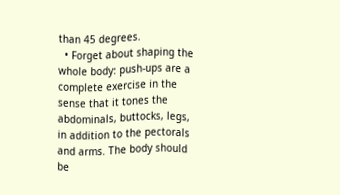than 45 degrees.
  • Forget about shaping the whole body: push-ups are a complete exercise in the sense that it tones the abdominals, buttocks, legs, in addition to the pectorals and arms. The body should be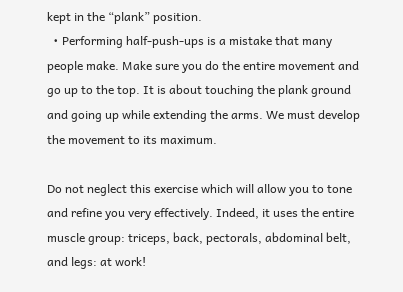kept in the “plank” position.
  • Performing half-push-ups is a mistake that many people make. Make sure you do the entire movement and go up to the top. It is about touching the plank ground and going up while extending the arms. We must develop the movement to its maximum.

Do not neglect this exercise which will allow you to tone and refine you very effectively. Indeed, it uses the entire muscle group: triceps, back, pectorals, abdominal belt, and legs: at work!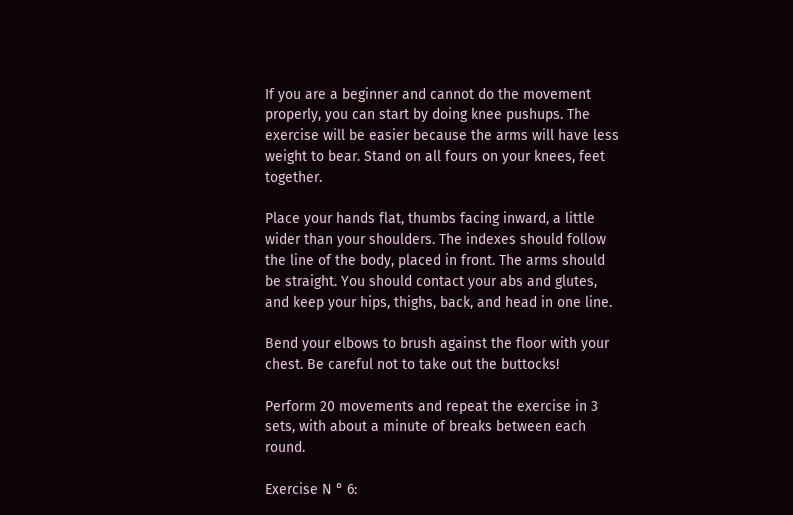If you are a beginner and cannot do the movement properly, you can start by doing knee pushups. The exercise will be easier because the arms will have less weight to bear. Stand on all fours on your knees, feet together.

Place your hands flat, thumbs facing inward, a little wider than your shoulders. The indexes should follow the line of the body, placed in front. The arms should be straight. You should contact your abs and glutes, and keep your hips, thighs, back, and head in one line.

Bend your elbows to brush against the floor with your chest. Be careful not to take out the buttocks!

Perform 20 movements and repeat the exercise in 3 sets, with about a minute of breaks between each round.

Exercise N ° 6: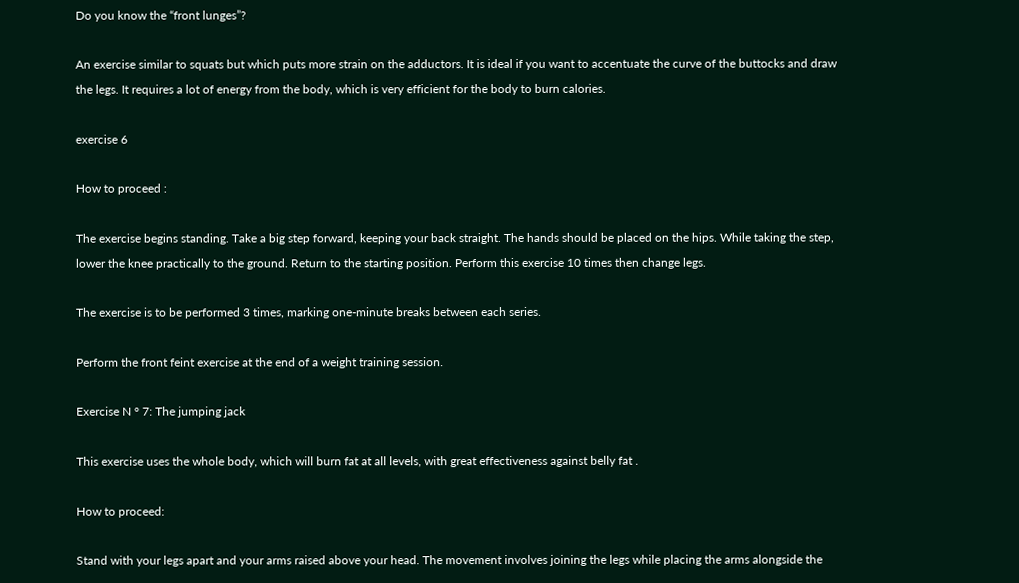Do you know the “front lunges”?

An exercise similar to squats but which puts more strain on the adductors. It is ideal if you want to accentuate the curve of the buttocks and draw the legs. It requires a lot of energy from the body, which is very efficient for the body to burn calories.

exercise 6

How to proceed :

The exercise begins standing. Take a big step forward, keeping your back straight. The hands should be placed on the hips. While taking the step, lower the knee practically to the ground. Return to the starting position. Perform this exercise 10 times then change legs.

The exercise is to be performed 3 times, marking one-minute breaks between each series.

Perform the front feint exercise at the end of a weight training session.

Exercise N ° 7: The jumping jack

This exercise uses the whole body, which will burn fat at all levels, with great effectiveness against belly fat .

How to proceed:

Stand with your legs apart and your arms raised above your head. The movement involves joining the legs while placing the arms alongside the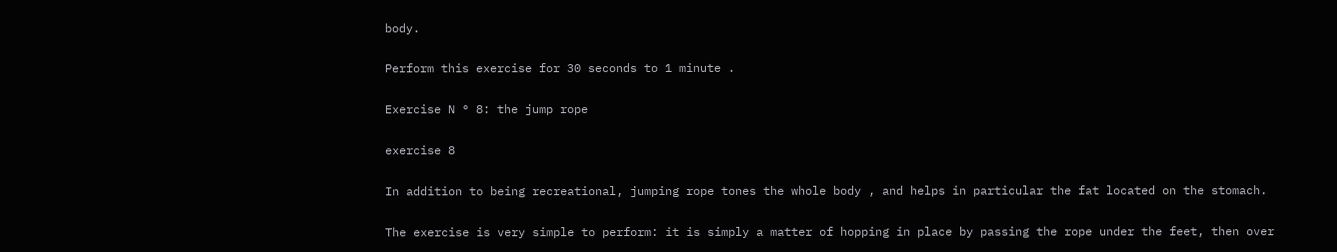body.

Perform this exercise for 30 seconds to 1 minute .

Exercise N ° 8: the jump rope

exercise 8

In addition to being recreational, jumping rope tones the whole body , and helps in particular the fat located on the stomach.

The exercise is very simple to perform: it is simply a matter of hopping in place by passing the rope under the feet, then over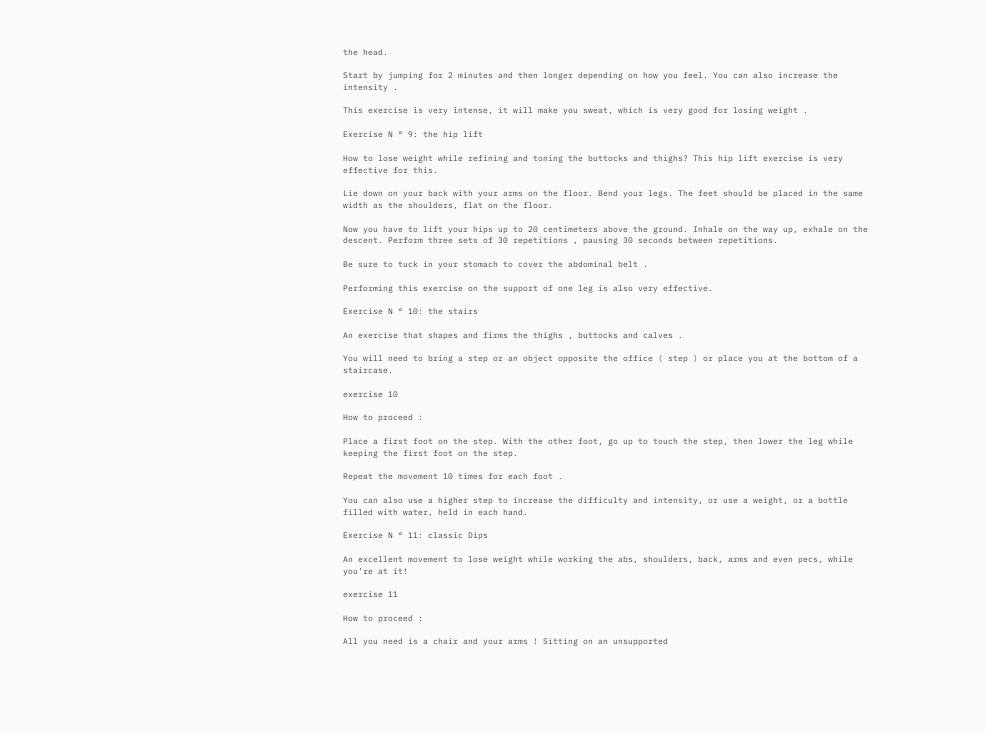the head.

Start by jumping for 2 minutes and then longer depending on how you feel. You can also increase the intensity .

This exercise is very intense, it will make you sweat, which is very good for losing weight .

Exercise N ° 9: the hip lift

How to lose weight while refining and toning the buttocks and thighs? This hip lift exercise is very effective for this.

Lie down on your back with your arms on the floor. Bend your legs. The feet should be placed in the same width as the shoulders, flat on the floor.

Now you have to lift your hips up to 20 centimeters above the ground. Inhale on the way up, exhale on the descent. Perform three sets of 30 repetitions , pausing 30 seconds between repetitions.

Be sure to tuck in your stomach to cover the abdominal belt .

Performing this exercise on the support of one leg is also very effective.

Exercise N ° 10: the stairs

An exercise that shapes and firms the thighs , buttocks and calves .

You will need to bring a step or an object opposite the office ( step ) or place you at the bottom of a staircase.

exercise 10

How to proceed :

Place a first foot on the step. With the other foot, go up to touch the step, then lower the leg while keeping the first foot on the step.

Repeat the movement 10 times for each foot .

You can also use a higher step to increase the difficulty and intensity, or use a weight, or a bottle filled with water, held in each hand.

Exercise N ° 11: classic Dips

An excellent movement to lose weight while working the abs, shoulders, back, arms and even pecs, while you’re at it!

exercise 11

How to proceed :

All you need is a chair and your arms ! Sitting on an unsupported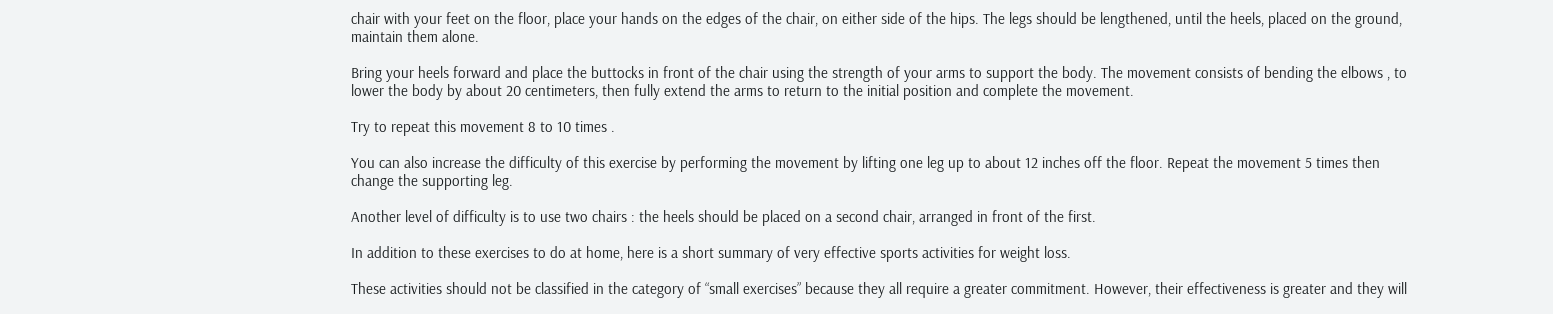chair with your feet on the floor, place your hands on the edges of the chair, on either side of the hips. The legs should be lengthened, until the heels, placed on the ground, maintain them alone.

Bring your heels forward and place the buttocks in front of the chair using the strength of your arms to support the body. The movement consists of bending the elbows , to lower the body by about 20 centimeters, then fully extend the arms to return to the initial position and complete the movement.

Try to repeat this movement 8 to 10 times .

You can also increase the difficulty of this exercise by performing the movement by lifting one leg up to about 12 inches off the floor. Repeat the movement 5 times then change the supporting leg.

Another level of difficulty is to use two chairs : the heels should be placed on a second chair, arranged in front of the first.

In addition to these exercises to do at home, here is a short summary of very effective sports activities for weight loss.

These activities should not be classified in the category of “small exercises” because they all require a greater commitment. However, their effectiveness is greater and they will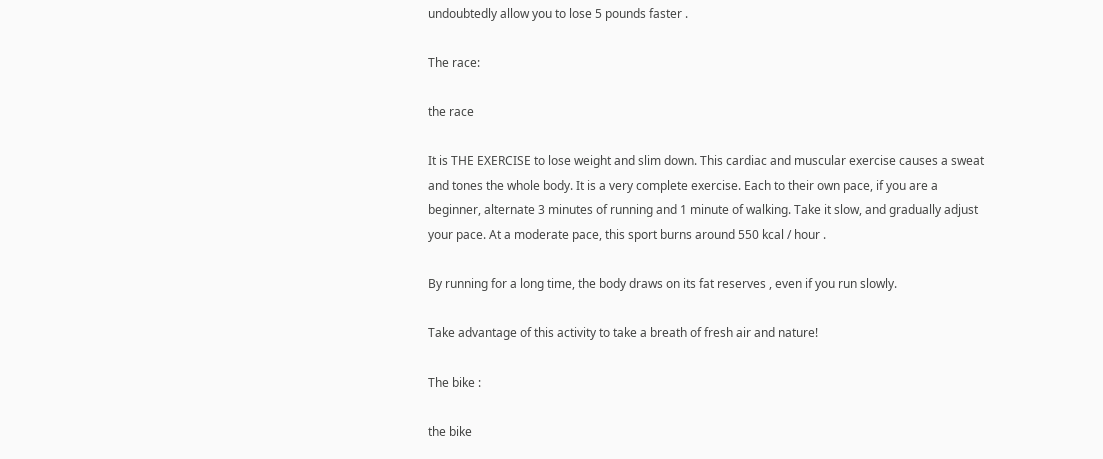undoubtedly allow you to lose 5 pounds faster .

The race:

the race

It is THE EXERCISE to lose weight and slim down. This cardiac and muscular exercise causes a sweat and tones the whole body. It is a very complete exercise. Each to their own pace, if you are a beginner, alternate 3 minutes of running and 1 minute of walking. Take it slow, and gradually adjust your pace. At a moderate pace, this sport burns around 550 kcal / hour .

By running for a long time, the body draws on its fat reserves , even if you run slowly.

Take advantage of this activity to take a breath of fresh air and nature!

The bike :

the bike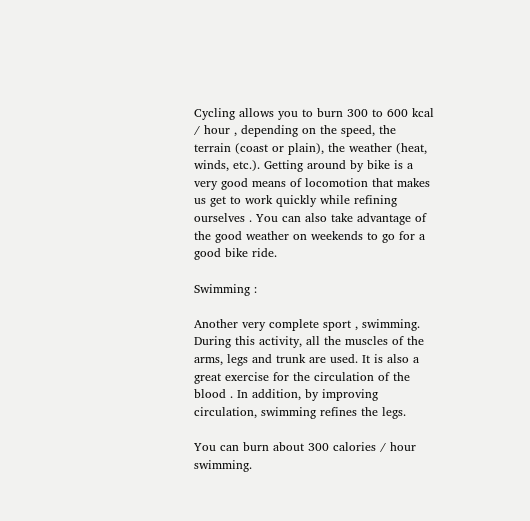Cycling allows you to burn 300 to 600 kcal / hour , depending on the speed, the terrain (coast or plain), the weather (heat, winds, etc.). Getting around by bike is a very good means of locomotion that makes us get to work quickly while refining ourselves . You can also take advantage of the good weather on weekends to go for a good bike ride.

Swimming :

Another very complete sport , swimming. During this activity, all the muscles of the arms, legs and trunk are used. It is also a great exercise for the circulation of the blood . In addition, by improving circulation, swimming refines the legs.

You can burn about 300 calories / hour swimming.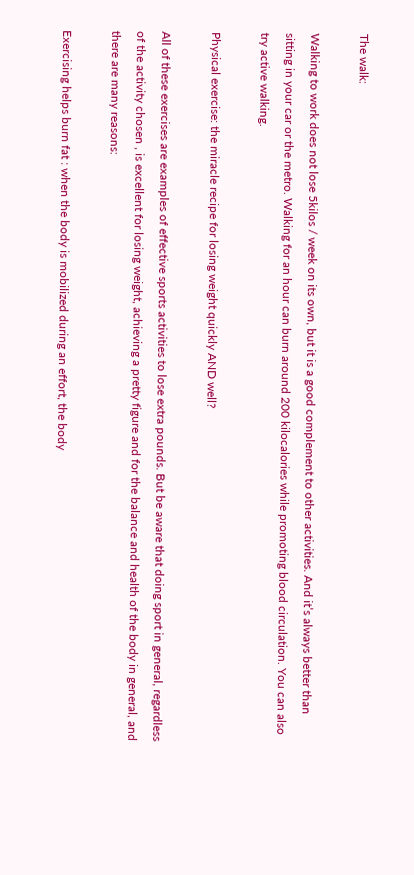The walk:

Walking to work does not lose 5kilos / week on its own, but it is a good complement to other activities. And it’s always better than sitting in your car or the metro. Walking for an hour can burn around 200 kilocalories while promoting blood circulation. You can also try active walking.

Physical exercise: the miracle recipe for losing weight quickly AND well?

All of these exercises are examples of effective sports activities to lose extra pounds. But be aware that doing sport in general, regardless of the activity chosen , is excellent for losing weight, achieving a pretty figure and for the balance and health of the body in general, and there are many reasons:

Exercising helps burn fat : when the body is mobilized during an effort, the body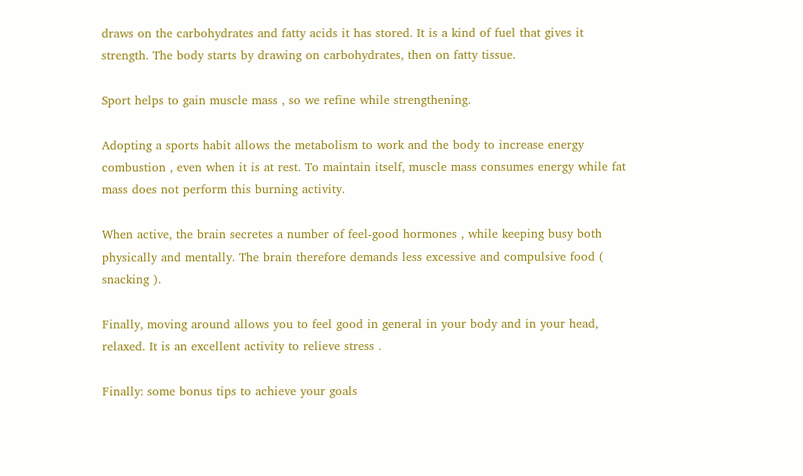draws on the carbohydrates and fatty acids it has stored. It is a kind of fuel that gives it strength. The body starts by drawing on carbohydrates, then on fatty tissue.

Sport helps to gain muscle mass , so we refine while strengthening.

Adopting a sports habit allows the metabolism to work and the body to increase energy combustion , even when it is at rest. To maintain itself, muscle mass consumes energy while fat mass does not perform this burning activity.

When active, the brain secretes a number of feel-good hormones , while keeping busy both physically and mentally. The brain therefore demands less excessive and compulsive food ( snacking ).

Finally, moving around allows you to feel good in general in your body and in your head, relaxed. It is an excellent activity to relieve stress .

Finally: some bonus tips to achieve your goals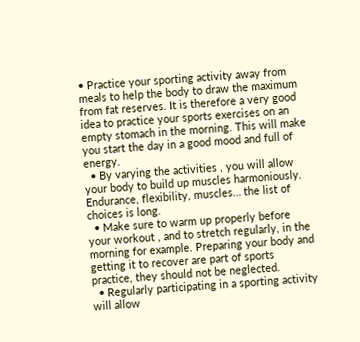• Practice your sporting activity away from meals to help the body to draw the maximum from fat reserves. It is therefore a very good idea to practice your sports exercises on an empty stomach in the morning. This will make you start the day in a good mood and full of energy.
  • By varying the activities , you will allow your body to build up muscles harmoniously. Endurance, flexibility, muscles… the list of choices is long.
  • Make sure to warm up properly before your workout , and to stretch regularly, in the morning for example. Preparing your body and getting it to recover are part of sports practice, they should not be neglected.
  • Regularly participating in a sporting activity will allow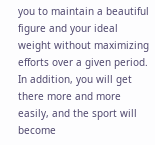you to maintain a beautiful figure and your ideal weight without maximizing efforts over a given period. In addition, you will get there more and more easily, and the sport will become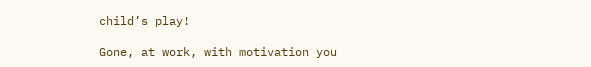child’s play!

Gone, at work, with motivation you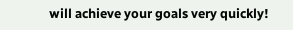will achieve your goals very quickly!